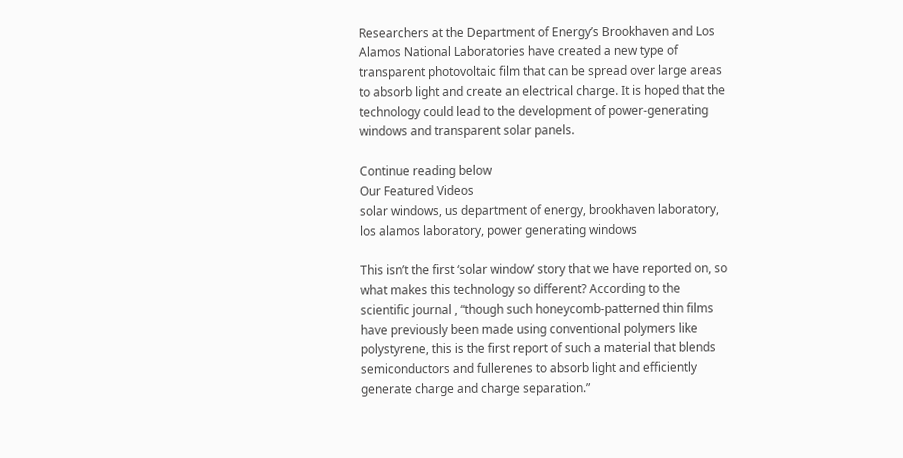Researchers at the Department of Energy’s Brookhaven and Los Alamos National Laboratories have created a new type of transparent photovoltaic film that can be spread over large areas to absorb light and create an electrical charge. It is hoped that the technology could lead to the development of power-generating windows and transparent solar panels.

Continue reading below
Our Featured Videos
solar windows, us department of energy, brookhaven laboratory, los alamos laboratory, power generating windows

This isn’t the first ‘solar window’ story that we have reported on, so what makes this technology so different? According to the scientific journal , “though such honeycomb-patterned thin films have previously been made using conventional polymers like polystyrene, this is the first report of such a material that blends semiconductors and fullerenes to absorb light and efficiently generate charge and charge separation.”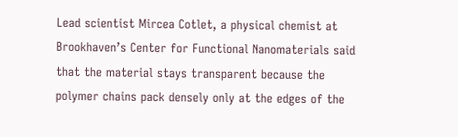Lead scientist Mircea Cotlet, a physical chemist at Brookhaven’s Center for Functional Nanomaterials said that the material stays transparent because the polymer chains pack densely only at the edges of the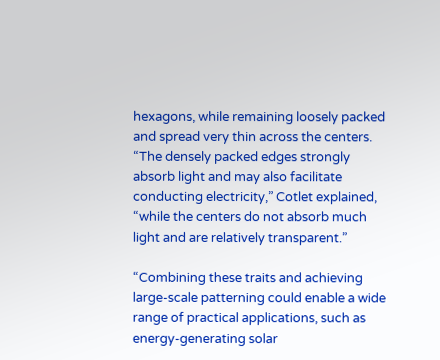hexagons, while remaining loosely packed and spread very thin across the centers. “The densely packed edges strongly absorb light and may also facilitate conducting electricity,” Cotlet explained, “while the centers do not absorb much light and are relatively transparent.”

“Combining these traits and achieving large-scale patterning could enable a wide range of practical applications, such as energy-generating solar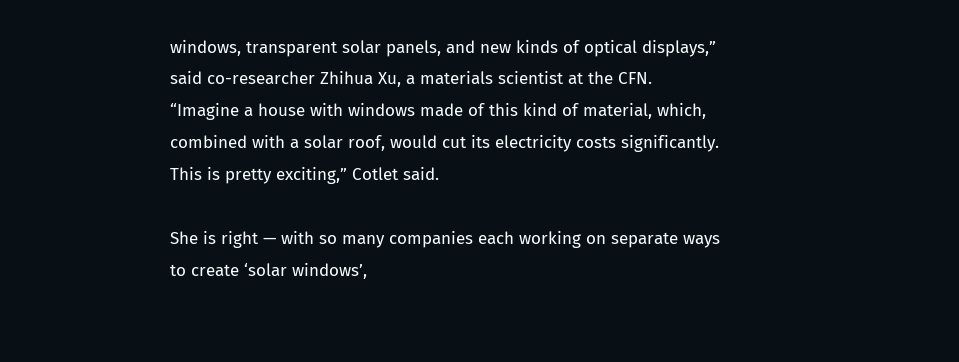windows, transparent solar panels, and new kinds of optical displays,” said co-researcher Zhihua Xu, a materials scientist at the CFN. “Imagine a house with windows made of this kind of material, which, combined with a solar roof, would cut its electricity costs significantly. This is pretty exciting,” Cotlet said.

She is right — with so many companies each working on separate ways to create ‘solar windows’,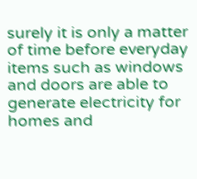surely it is only a matter of time before everyday items such as windows and doors are able to generate electricity for homes and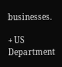businesses.

+ US Department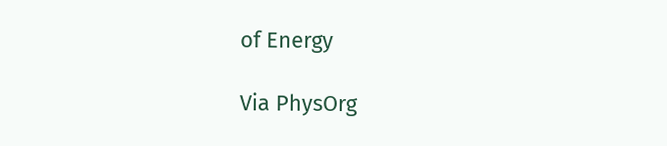of Energy

Via PhysOrg